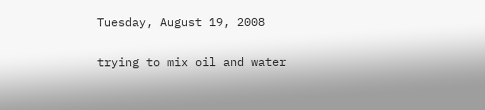Tuesday, August 19, 2008

trying to mix oil and water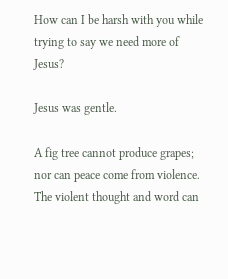How can I be harsh with you while trying to say we need more of Jesus?

Jesus was gentle.

A fig tree cannot produce grapes; nor can peace come from violence. The violent thought and word can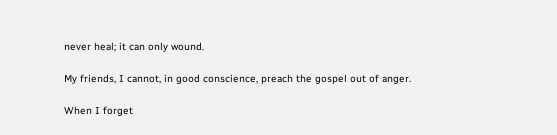never heal; it can only wound.

My friends, I cannot, in good conscience, preach the gospel out of anger.

When I forget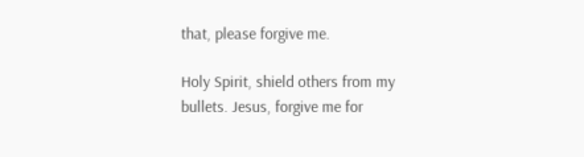that, please forgive me.

Holy Spirit, shield others from my bullets. Jesus, forgive me for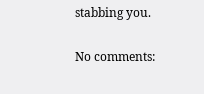stabbing you.

No comments: